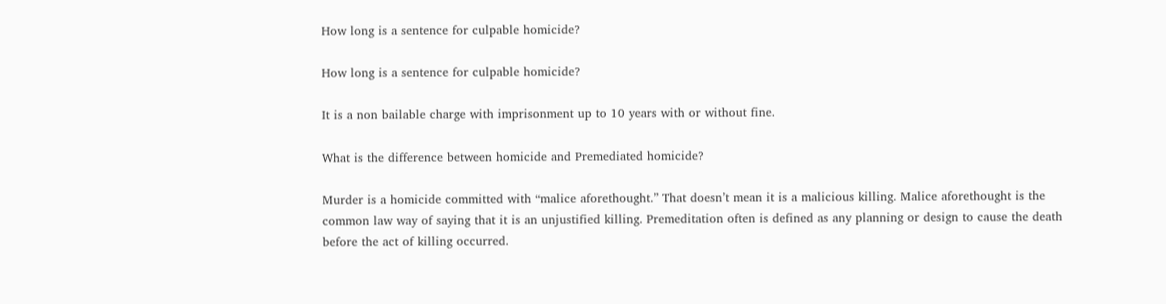How long is a sentence for culpable homicide?

How long is a sentence for culpable homicide?

It is a non bailable charge with imprisonment up to 10 years with or without fine.

What is the difference between homicide and Premediated homicide?

Murder is a homicide committed with “malice aforethought.” That doesn’t mean it is a malicious killing. Malice aforethought is the common law way of saying that it is an unjustified killing. Premeditation often is defined as any planning or design to cause the death before the act of killing occurred.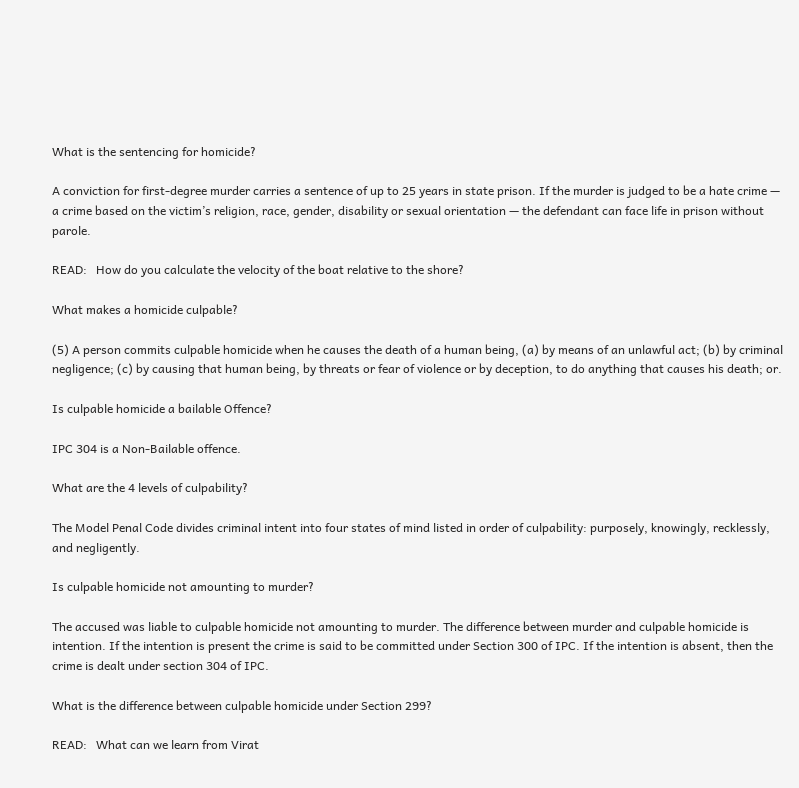What is the sentencing for homicide?

A conviction for first-degree murder carries a sentence of up to 25 years in state prison. If the murder is judged to be a hate crime — a crime based on the victim’s religion, race, gender, disability or sexual orientation — the defendant can face life in prison without parole.

READ:   How do you calculate the velocity of the boat relative to the shore?

What makes a homicide culpable?

(5) A person commits culpable homicide when he causes the death of a human being, (a) by means of an unlawful act; (b) by criminal negligence; (c) by causing that human being, by threats or fear of violence or by deception, to do anything that causes his death; or.

Is culpable homicide a bailable Offence?

IPC 304 is a Non-Bailable offence.

What are the 4 levels of culpability?

The Model Penal Code divides criminal intent into four states of mind listed in order of culpability: purposely, knowingly, recklessly, and negligently.

Is culpable homicide not amounting to murder?

The accused was liable to culpable homicide not amounting to murder. The difference between murder and culpable homicide is intention. If the intention is present the crime is said to be committed under Section 300 of IPC. If the intention is absent, then the crime is dealt under section 304 of IPC.

What is the difference between culpable homicide under Section 299?

READ:   What can we learn from Virat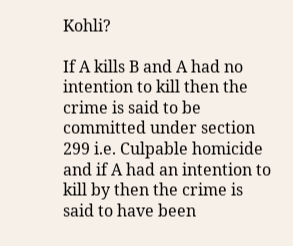Kohli?

If A kills B and A had no intention to kill then the crime is said to be committed under section 299 i.e. Culpable homicide and if A had an intention to kill by then the crime is said to have been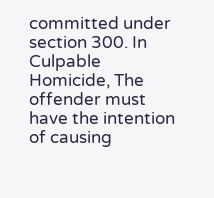committed under section 300. In Culpable Homicide, The offender must have the intention of causing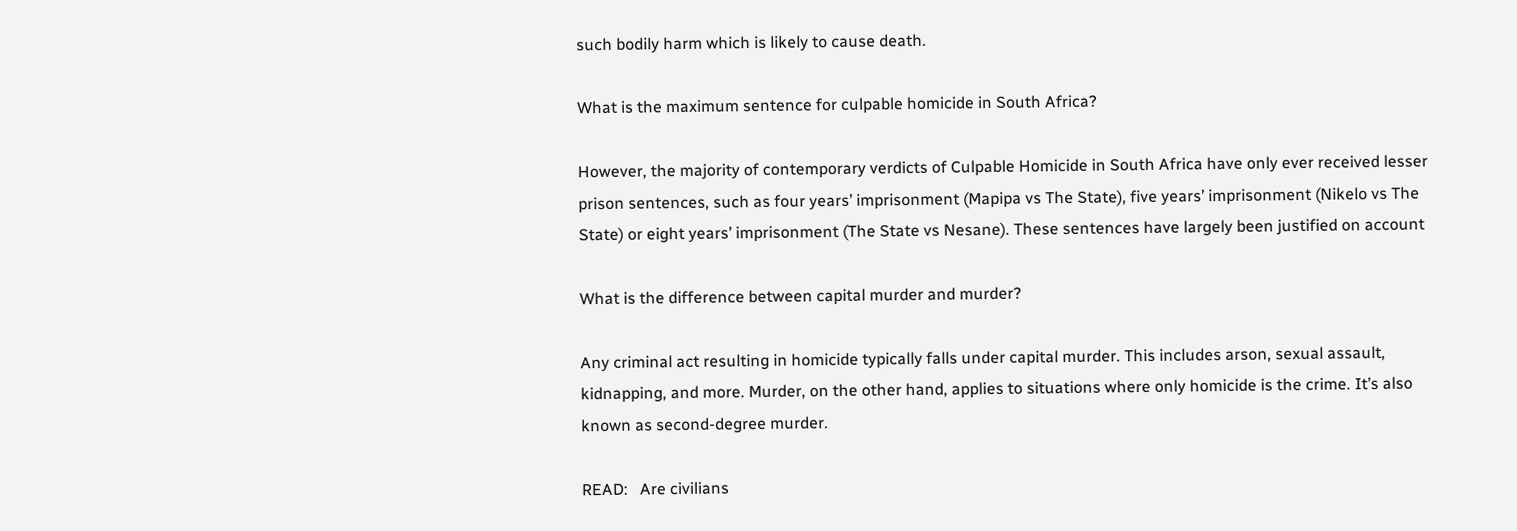such bodily harm which is likely to cause death.

What is the maximum sentence for culpable homicide in South Africa?

However, the majority of contemporary verdicts of Culpable Homicide in South Africa have only ever received lesser prison sentences, such as four years’ imprisonment (Mapipa vs The State), five years’ imprisonment (Nikelo vs The State) or eight years’ imprisonment (The State vs Nesane). These sentences have largely been justified on account

What is the difference between capital murder and murder?

Any criminal act resulting in homicide typically falls under capital murder. This includes arson, sexual assault, kidnapping, and more. Murder, on the other hand, applies to situations where only homicide is the crime. It’s also known as second-degree murder.

READ:   Are civilians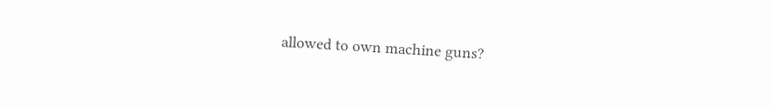allowed to own machine guns?